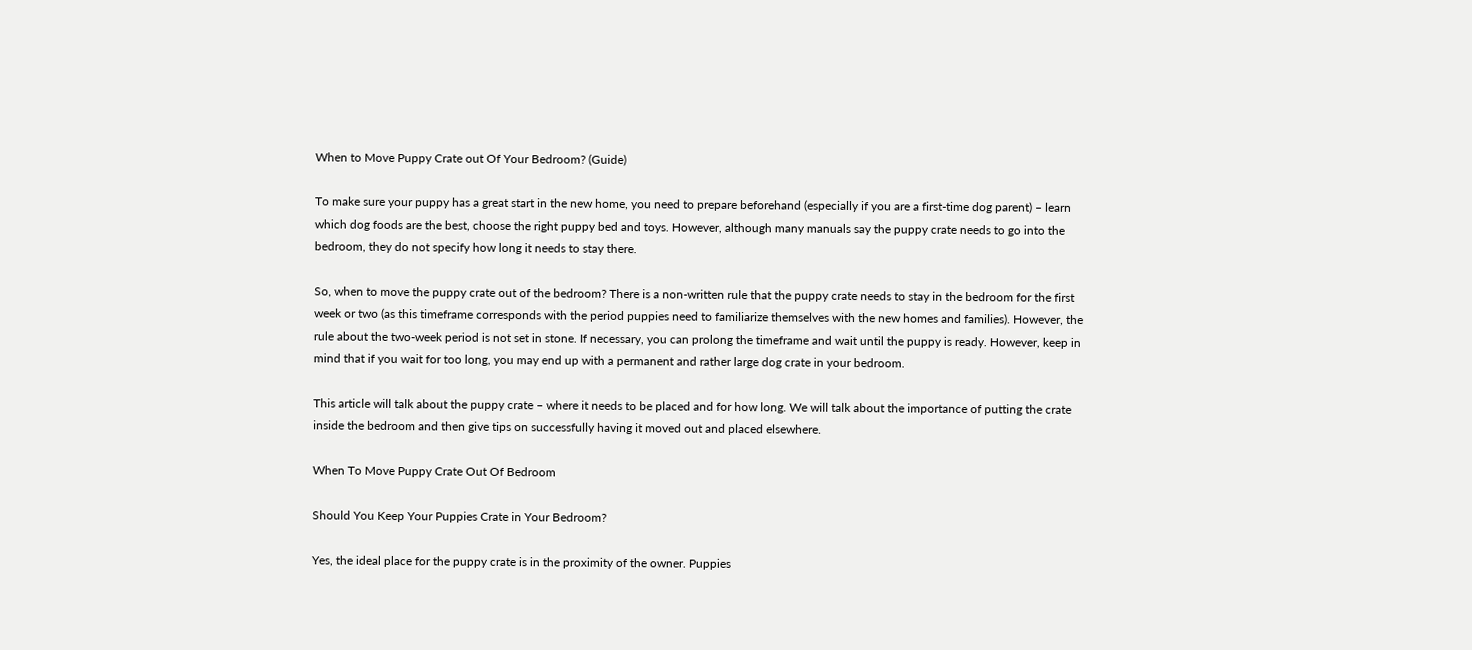When to Move Puppy Crate out Of Your Bedroom? (Guide)

To make sure your puppy has a great start in the new home, you need to prepare beforehand (especially if you are a first-time dog parent) – learn which dog foods are the best, choose the right puppy bed and toys. However, although many manuals say the puppy crate needs to go into the bedroom, they do not specify how long it needs to stay there.

So, when to move the puppy crate out of the bedroom? There is a non-written rule that the puppy crate needs to stay in the bedroom for the first week or two (as this timeframe corresponds with the period puppies need to familiarize themselves with the new homes and families). However, the rule about the two-week period is not set in stone. If necessary, you can prolong the timeframe and wait until the puppy is ready. However, keep in mind that if you wait for too long, you may end up with a permanent and rather large dog crate in your bedroom.

This article will talk about the puppy crate – where it needs to be placed and for how long. We will talk about the importance of putting the crate inside the bedroom and then give tips on successfully having it moved out and placed elsewhere.

When To Move Puppy Crate Out Of Bedroom

Should You Keep Your Puppies Crate in Your Bedroom?

Yes, the ideal place for the puppy crate is in the proximity of the owner. Puppies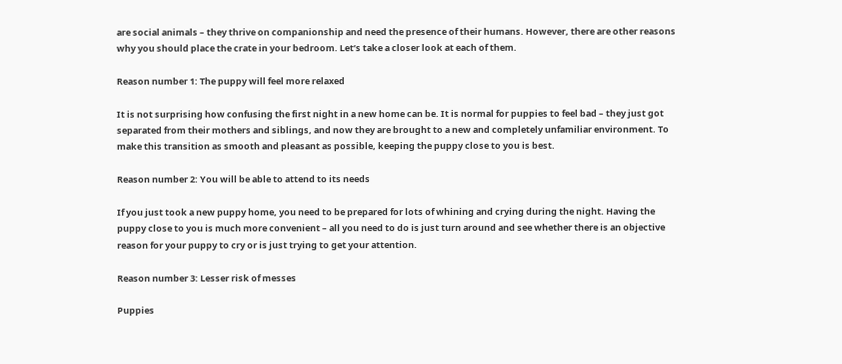are social animals – they thrive on companionship and need the presence of their humans. However, there are other reasons why you should place the crate in your bedroom. Let’s take a closer look at each of them.

Reason number 1: The puppy will feel more relaxed

It is not surprising how confusing the first night in a new home can be. It is normal for puppies to feel bad – they just got separated from their mothers and siblings, and now they are brought to a new and completely unfamiliar environment. To make this transition as smooth and pleasant as possible, keeping the puppy close to you is best.

Reason number 2: You will be able to attend to its needs

If you just took a new puppy home, you need to be prepared for lots of whining and crying during the night. Having the puppy close to you is much more convenient – all you need to do is just turn around and see whether there is an objective reason for your puppy to cry or is just trying to get your attention.

Reason number 3: Lesser risk of messes

Puppies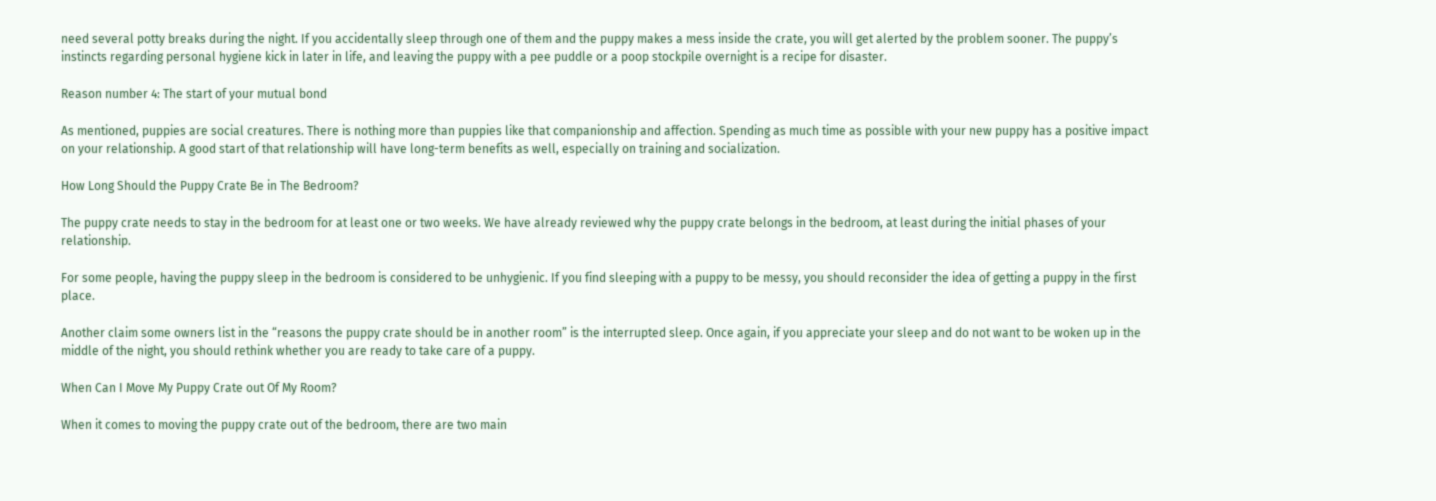need several potty breaks during the night. If you accidentally sleep through one of them and the puppy makes a mess inside the crate, you will get alerted by the problem sooner. The puppy’s instincts regarding personal hygiene kick in later in life, and leaving the puppy with a pee puddle or a poop stockpile overnight is a recipe for disaster.

Reason number 4: The start of your mutual bond

As mentioned, puppies are social creatures. There is nothing more than puppies like that companionship and affection. Spending as much time as possible with your new puppy has a positive impact on your relationship. A good start of that relationship will have long-term benefits as well, especially on training and socialization.

How Long Should the Puppy Crate Be in The Bedroom?

The puppy crate needs to stay in the bedroom for at least one or two weeks. We have already reviewed why the puppy crate belongs in the bedroom, at least during the initial phases of your relationship.

For some people, having the puppy sleep in the bedroom is considered to be unhygienic. If you find sleeping with a puppy to be messy, you should reconsider the idea of getting a puppy in the first place.

Another claim some owners list in the “reasons the puppy crate should be in another room” is the interrupted sleep. Once again, if you appreciate your sleep and do not want to be woken up in the middle of the night, you should rethink whether you are ready to take care of a puppy.

When Can I Move My Puppy Crate out Of My Room?

When it comes to moving the puppy crate out of the bedroom, there are two main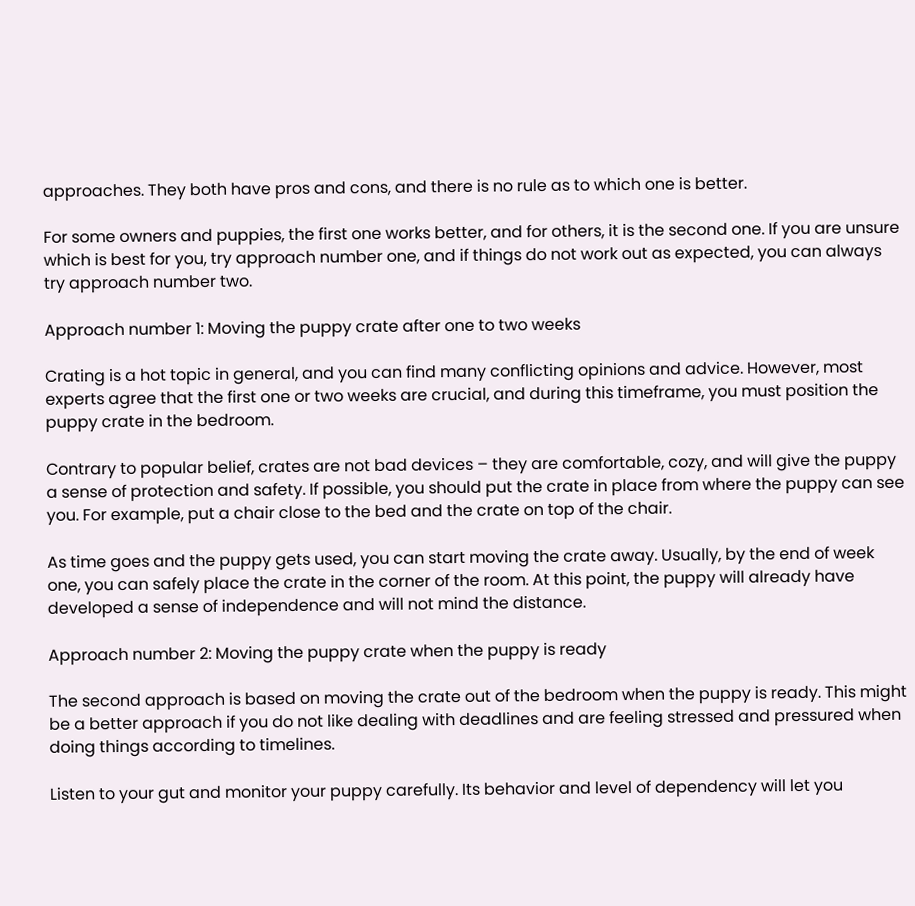approaches. They both have pros and cons, and there is no rule as to which one is better.

For some owners and puppies, the first one works better, and for others, it is the second one. If you are unsure which is best for you, try approach number one, and if things do not work out as expected, you can always try approach number two.

Approach number 1: Moving the puppy crate after one to two weeks

Crating is a hot topic in general, and you can find many conflicting opinions and advice. However, most experts agree that the first one or two weeks are crucial, and during this timeframe, you must position the puppy crate in the bedroom.

Contrary to popular belief, crates are not bad devices – they are comfortable, cozy, and will give the puppy a sense of protection and safety. If possible, you should put the crate in place from where the puppy can see you. For example, put a chair close to the bed and the crate on top of the chair.

As time goes and the puppy gets used, you can start moving the crate away. Usually, by the end of week one, you can safely place the crate in the corner of the room. At this point, the puppy will already have developed a sense of independence and will not mind the distance.

Approach number 2: Moving the puppy crate when the puppy is ready

The second approach is based on moving the crate out of the bedroom when the puppy is ready. This might be a better approach if you do not like dealing with deadlines and are feeling stressed and pressured when doing things according to timelines.

Listen to your gut and monitor your puppy carefully. Its behavior and level of dependency will let you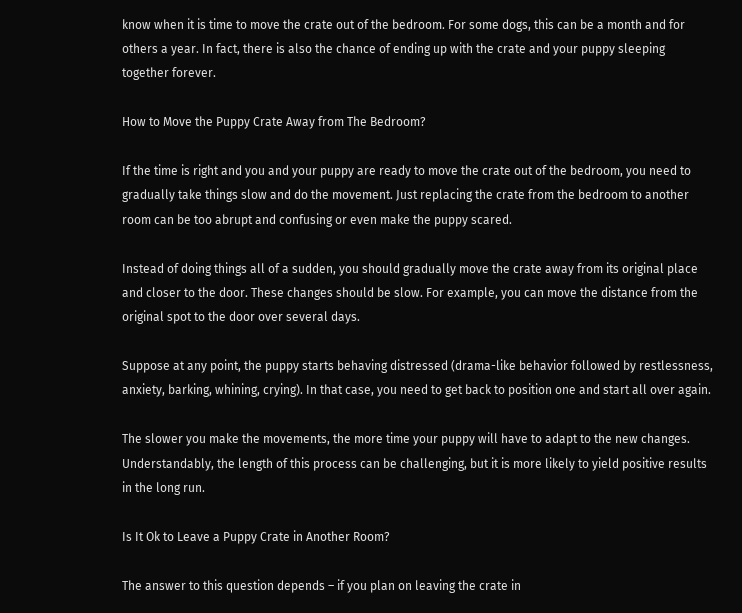know when it is time to move the crate out of the bedroom. For some dogs, this can be a month and for others a year. In fact, there is also the chance of ending up with the crate and your puppy sleeping together forever.

How to Move the Puppy Crate Away from The Bedroom?

If the time is right and you and your puppy are ready to move the crate out of the bedroom, you need to gradually take things slow and do the movement. Just replacing the crate from the bedroom to another room can be too abrupt and confusing or even make the puppy scared.

Instead of doing things all of a sudden, you should gradually move the crate away from its original place and closer to the door. These changes should be slow. For example, you can move the distance from the original spot to the door over several days.

Suppose at any point, the puppy starts behaving distressed (drama-like behavior followed by restlessness, anxiety, barking, whining, crying). In that case, you need to get back to position one and start all over again.

The slower you make the movements, the more time your puppy will have to adapt to the new changes. Understandably, the length of this process can be challenging, but it is more likely to yield positive results in the long run.

Is It Ok to Leave a Puppy Crate in Another Room?

The answer to this question depends – if you plan on leaving the crate in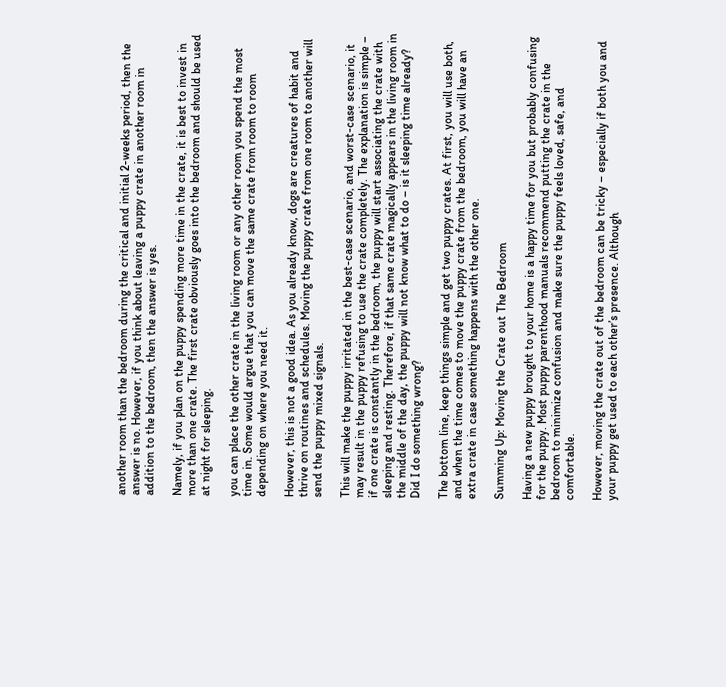another room than the bedroom during the critical and initial 2-weeks period, then the answer is no. However, if you think about leaving a puppy crate in another room in addition to the bedroom, then the answer is yes.

Namely, if you plan on the puppy spending more time in the crate, it is best to invest in more than one crate. The first crate obviously goes into the bedroom and should be used at night for sleeping.

you can place the other crate in the living room or any other room you spend the most time in. Some would argue that you can move the same crate from room to room depending on where you need it.

However, this is not a good idea. As you already know, dogs are creatures of habit and thrive on routines and schedules. Moving the puppy crate from one room to another will send the puppy mixed signals.

This will make the puppy irritated in the best-case scenario, and worst-case scenario, it may result in the puppy refusing to use the crate completely. The explanation is simple – if one crate is constantly in the bedroom, the puppy will start associating the crate with sleeping and resting. Therefore, if that same crate magically appears in the living room in the middle of the day, the puppy will not know what to do – is it sleeping time already? Did I do something wrong?

The bottom line, keep things simple and get two puppy crates. At first, you will use both, and when the time comes to move the puppy crate from the bedroom, you will have an extra crate in case something happens with the other one.

Summing Up: Moving the Crate out The Bedroom

Having a new puppy brought to your home is a happy time for you but probably confusing for the puppy. Most puppy parenthood manuals recommend putting the crate in the bedroom to minimize confusion and make sure the puppy feels loved, safe, and comfortable.

However, moving the crate out of the bedroom can be tricky – especially if both you and your puppy get used to each other’s presence. Although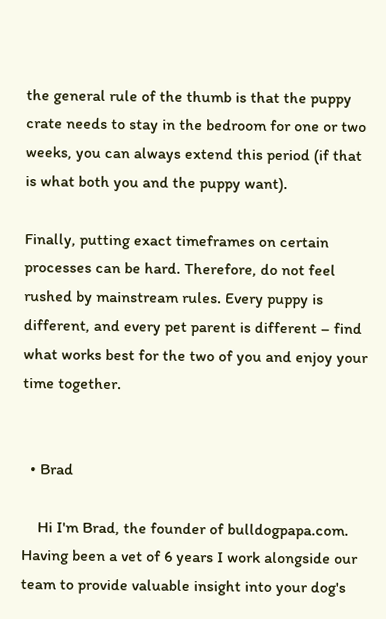the general rule of the thumb is that the puppy crate needs to stay in the bedroom for one or two weeks, you can always extend this period (if that is what both you and the puppy want).

Finally, putting exact timeframes on certain processes can be hard. Therefore, do not feel rushed by mainstream rules. Every puppy is different, and every pet parent is different – find what works best for the two of you and enjoy your time together.


  • Brad

    Hi I'm Brad, the founder of bulldogpapa.com. Having been a vet of 6 years I work alongside our team to provide valuable insight into your dog's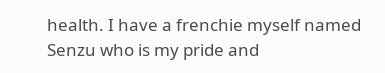health. I have a frenchie myself named Senzu who is my pride and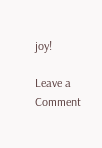joy!

Leave a Comment